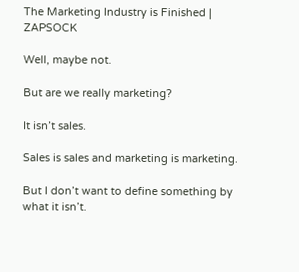The Marketing Industry is Finished | ZAPSOCK

Well, maybe not.

But are we really marketing?

It isn’t sales.

Sales is sales and marketing is marketing.

But I don’t want to define something by what it isn’t.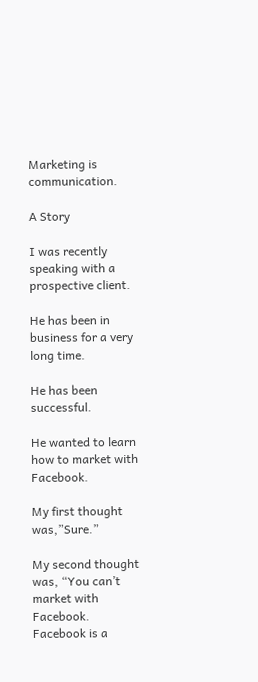Marketing is communication.

A Story

I was recently speaking with a prospective client.

He has been in business for a very long time.

He has been successful.

He wanted to learn how to market with Facebook.

My first thought was,”Sure.”

My second thought was, “You can’t market with Facebook. Facebook is a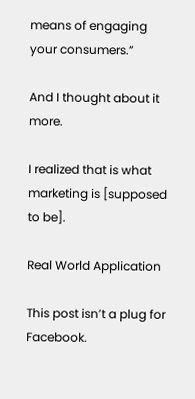means of engaging your consumers.”

And I thought about it more.

I realized that is what marketing is [supposed to be].

Real World Application

This post isn’t a plug for Facebook.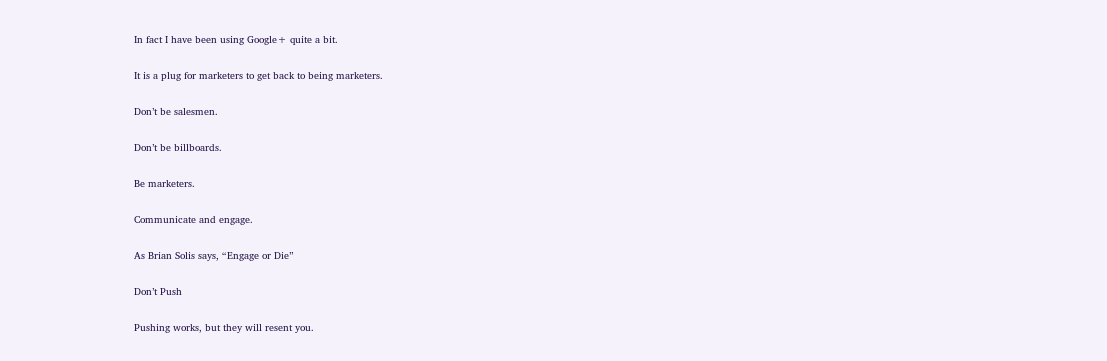In fact I have been using Google+ quite a bit.

It is a plug for marketers to get back to being marketers.

Don’t be salesmen.

Don’t be billboards.

Be marketers.

Communicate and engage.

As Brian Solis says, “Engage or Die”

Don’t Push

Pushing works, but they will resent you.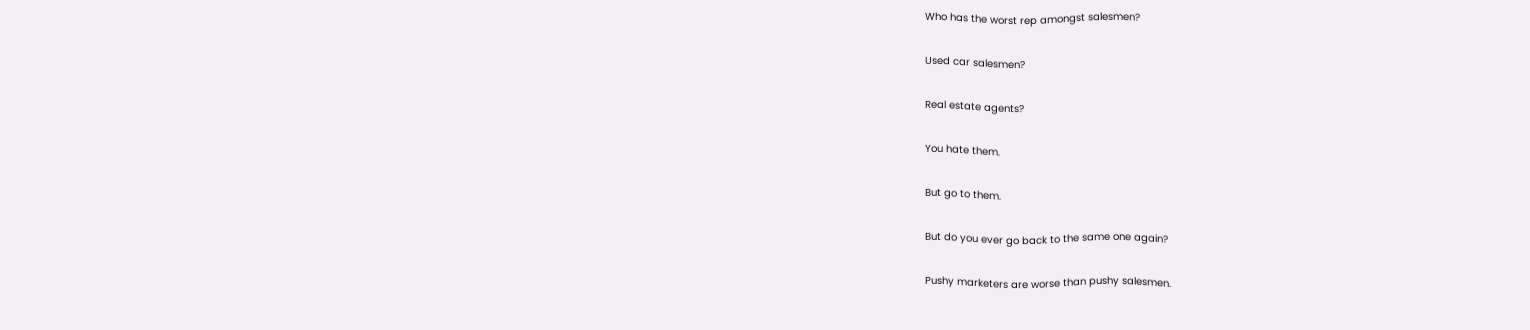Who has the worst rep amongst salesmen?

Used car salesmen?

Real estate agents?

You hate them.

But go to them.

But do you ever go back to the same one again?

Pushy marketers are worse than pushy salesmen.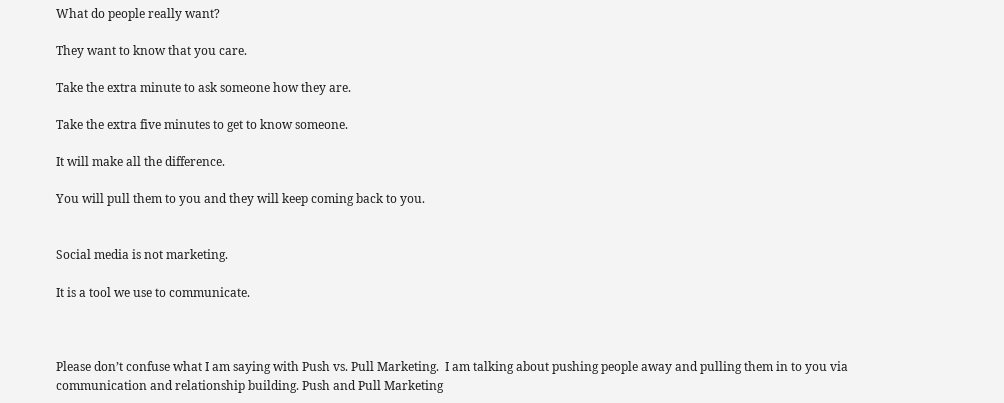What do people really want?

They want to know that you care.

Take the extra minute to ask someone how they are.

Take the extra five minutes to get to know someone.

It will make all the difference.

You will pull them to you and they will keep coming back to you.


Social media is not marketing.

It is a tool we use to communicate.



Please don’t confuse what I am saying with Push vs. Pull Marketing.  I am talking about pushing people away and pulling them in to you via communication and relationship building. Push and Pull Marketing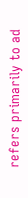refers primarily to ad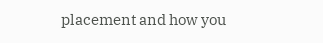placement and how you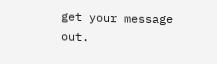get your message out.